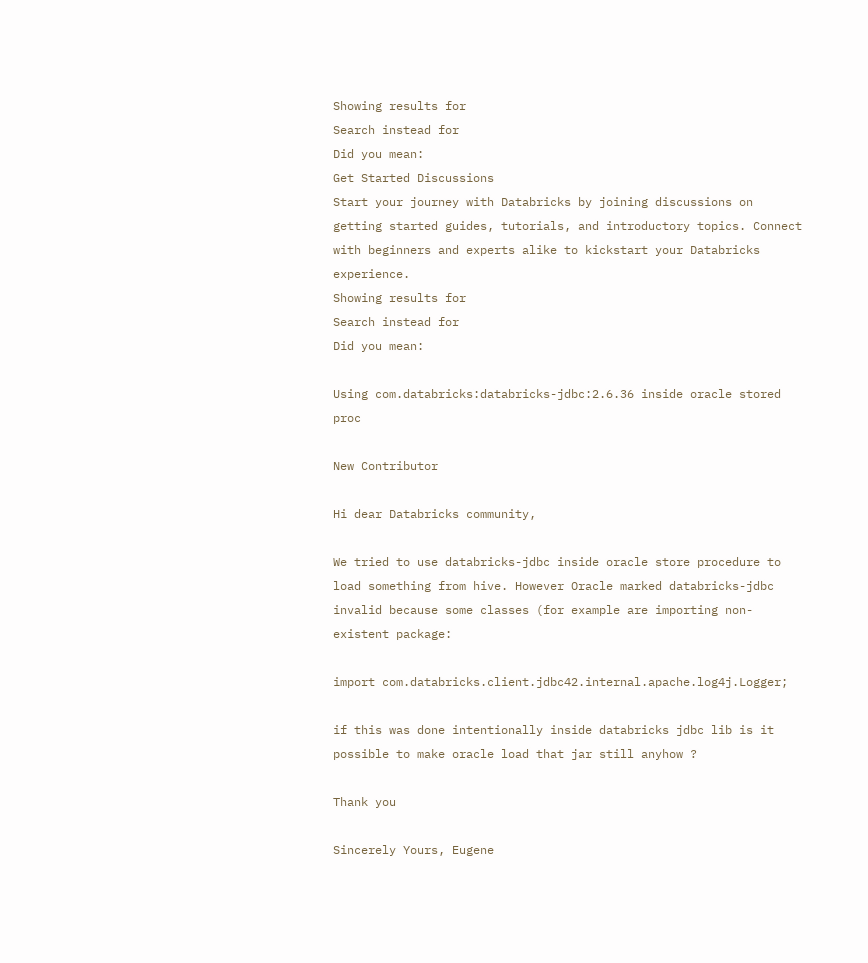Showing results for
Search instead for
Did you mean:
Get Started Discussions
Start your journey with Databricks by joining discussions on getting started guides, tutorials, and introductory topics. Connect with beginners and experts alike to kickstart your Databricks experience.
Showing results for
Search instead for
Did you mean:

Using com.databricks:databricks-jdbc:2.6.36 inside oracle stored proc

New Contributor

Hi dear Databricks community,

We tried to use databricks-jdbc inside oracle store procedure to load something from hive. However Oracle marked databricks-jdbc invalid because some classes (for example are importing non-existent package:

import com.databricks.client.jdbc42.internal.apache.log4j.Logger;

if this was done intentionally inside databricks jdbc lib is it possible to make oracle load that jar still anyhow ?

Thank you

Sincerely Yours, Eugene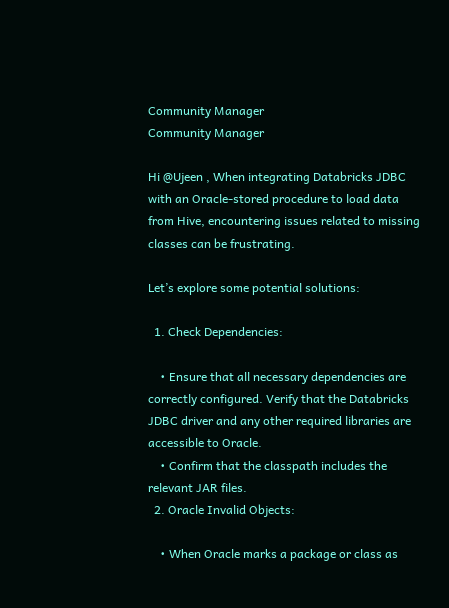Community Manager
Community Manager

Hi @Ujeen , When integrating Databricks JDBC with an Oracle-stored procedure to load data from Hive, encountering issues related to missing classes can be frustrating.

Let’s explore some potential solutions:

  1. Check Dependencies:

    • Ensure that all necessary dependencies are correctly configured. Verify that the Databricks JDBC driver and any other required libraries are accessible to Oracle.
    • Confirm that the classpath includes the relevant JAR files.
  2. Oracle Invalid Objects:

    • When Oracle marks a package or class as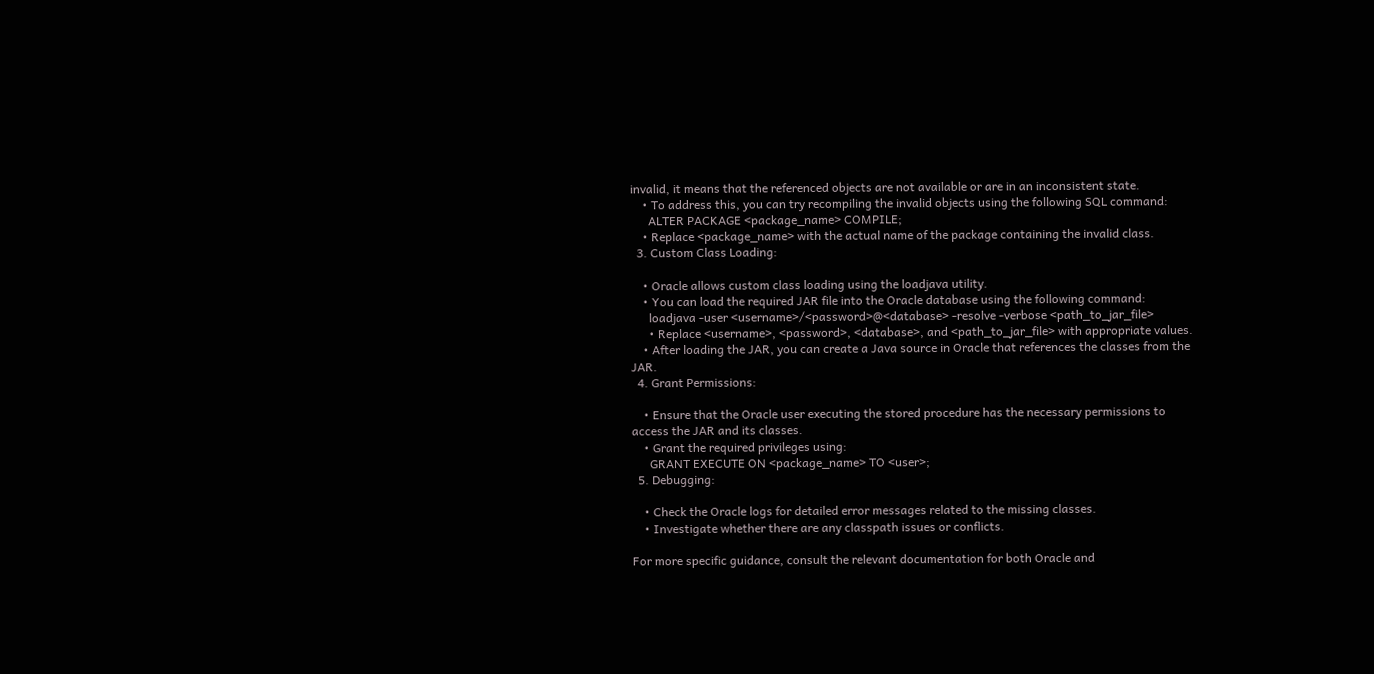invalid, it means that the referenced objects are not available or are in an inconsistent state.
    • To address this, you can try recompiling the invalid objects using the following SQL command:
      ALTER PACKAGE <package_name> COMPILE;
    • Replace <package_name> with the actual name of the package containing the invalid class.
  3. Custom Class Loading:

    • Oracle allows custom class loading using the loadjava utility.
    • You can load the required JAR file into the Oracle database using the following command:
      loadjava -user <username>/<password>@<database> -resolve -verbose <path_to_jar_file>
      • Replace <username>, <password>, <database>, and <path_to_jar_file> with appropriate values.
    • After loading the JAR, you can create a Java source in Oracle that references the classes from the JAR.
  4. Grant Permissions:

    • Ensure that the Oracle user executing the stored procedure has the necessary permissions to access the JAR and its classes.
    • Grant the required privileges using:
      GRANT EXECUTE ON <package_name> TO <user>;
  5. Debugging:

    • Check the Oracle logs for detailed error messages related to the missing classes.
    • Investigate whether there are any classpath issues or conflicts.

For more specific guidance, consult the relevant documentation for both Oracle and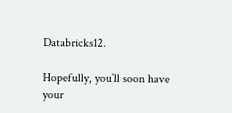Databricks12.

Hopefully, you’ll soon have your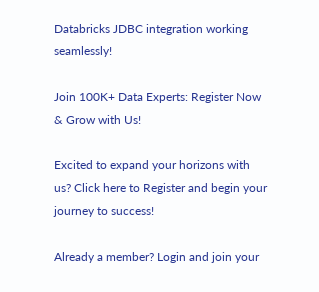Databricks JDBC integration working seamlessly!

Join 100K+ Data Experts: Register Now & Grow with Us!

Excited to expand your horizons with us? Click here to Register and begin your journey to success!

Already a member? Login and join your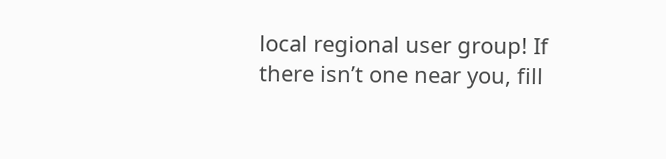local regional user group! If there isn’t one near you, fill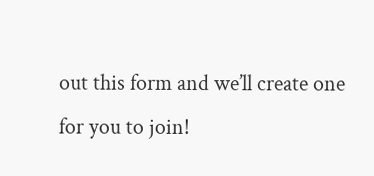out this form and we’ll create one for you to join!